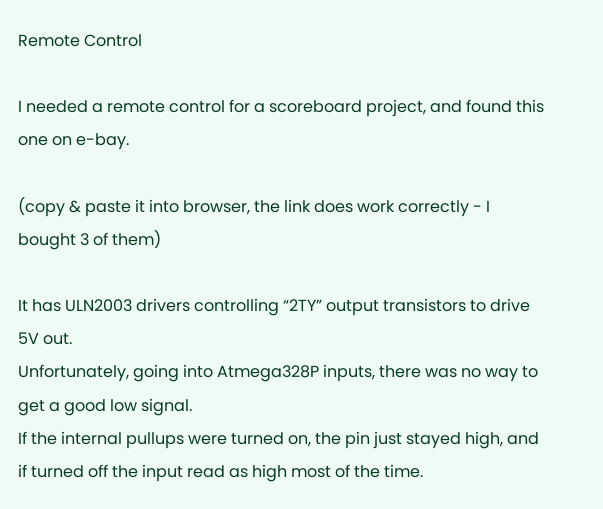Remote Control

I needed a remote control for a scoreboard project, and found this one on e-bay.

(copy & paste it into browser, the link does work correctly - I bought 3 of them)

It has ULN2003 drivers controlling “2TY” output transistors to drive 5V out.
Unfortunately, going into Atmega328P inputs, there was no way to get a good low signal.
If the internal pullups were turned on, the pin just stayed high, and if turned off the input read as high most of the time.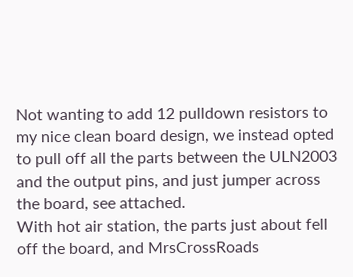Not wanting to add 12 pulldown resistors to my nice clean board design, we instead opted to pull off all the parts between the ULN2003 and the output pins, and just jumper across the board, see attached.
With hot air station, the parts just about fell off the board, and MrsCrossRoads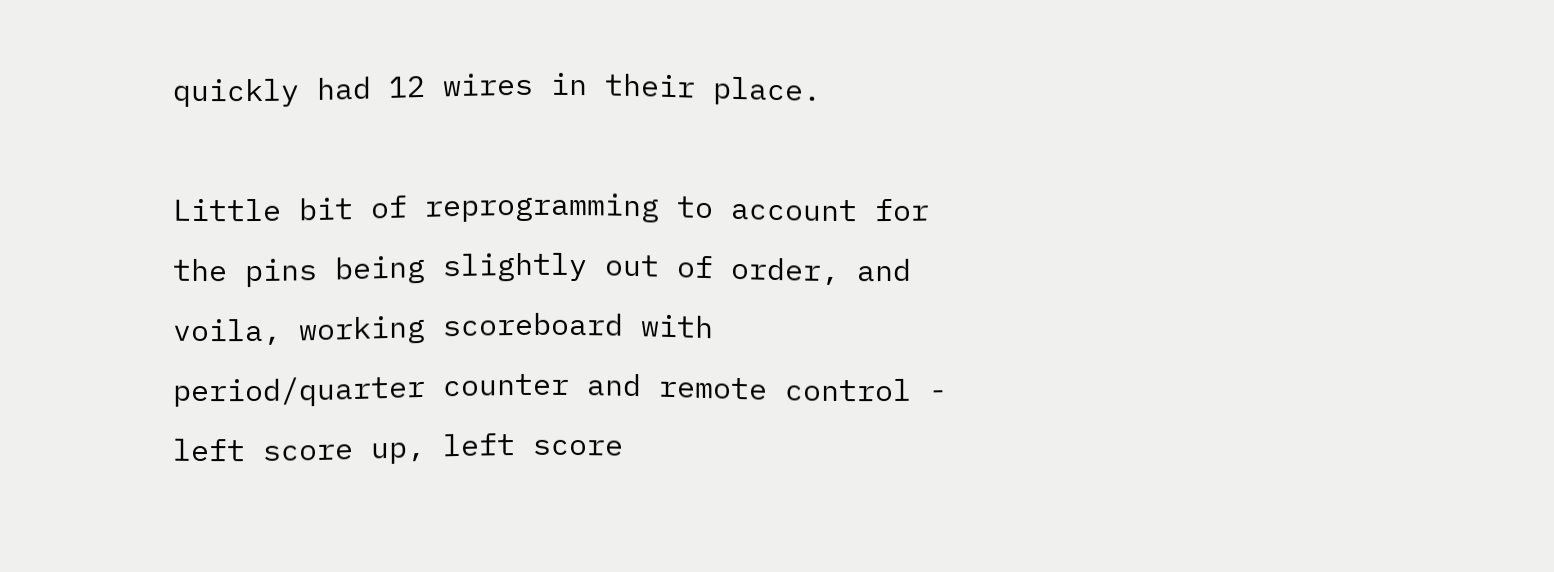quickly had 12 wires in their place.

Little bit of reprogramming to account for the pins being slightly out of order, and voila, working scoreboard with period/quarter counter and remote control - left score up, left score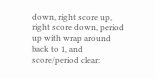down, right score up, right score down, period up with wrap around back to 1, and score/period clear: